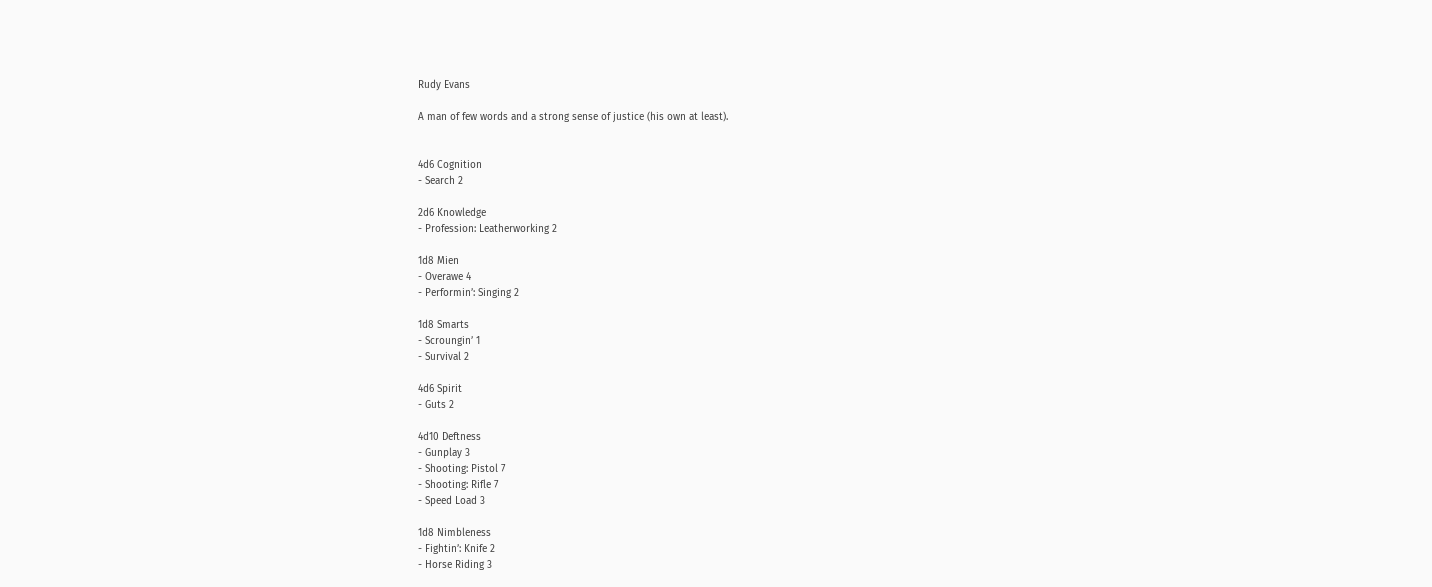Rudy Evans

A man of few words and a strong sense of justice (his own at least).


4d6 Cognition
- Search 2

2d6 Knowledge
- Profession: Leatherworking 2

1d8 Mien
- Overawe 4
- Performin’: Singing 2

1d8 Smarts
- Scroungin’ 1
- Survival 2

4d6 Spirit
- Guts 2

4d10 Deftness
- Gunplay 3
- Shooting: Pistol 7
- Shooting: Rifle 7
- Speed Load 3

1d8 Nimbleness
- Fightin’: Knife 2
- Horse Riding 3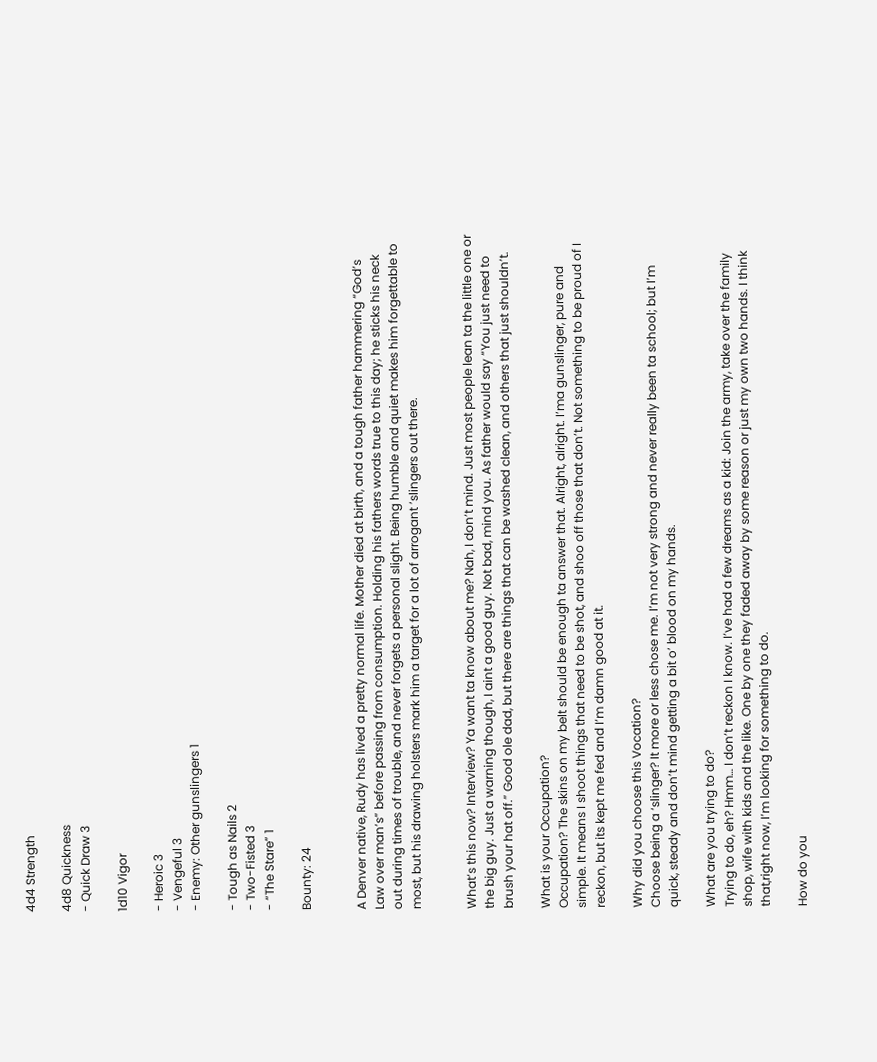4d4 Strength

4d8 Quickness
- Quick Draw 3

1d10 Vigor

- Heroic 3
- Vengeful 3
- Enemy: Other gunslingers 1

- Tough as Nails 2
- Two-Fisted 3
- “The Stare” 1

Bounty: 24


A Denver native, Rudy has lived a pretty normal life. Mother died at birth, and a tough father hammering “God’s Law over man’s” before passing from consumption. Holding his fathers words true to this day; he sticks his neck out during times of trouble, and never forgets a personal slight. Being humble and quiet makes him forgettable to most, but his drawing holsters mark him a target for a lot of arrogant ’slingers out there.


What’s this now? Interview? Ya want ta know about me? Nah, I don’t mind. Just most people lean ta the little one or the big guy. Just a warning though, I aint a good guy. Not bad, mind you. As father would say “You just need to brush your hat off.” Good ole dad, but there are things that can be washed clean, and others that just shouldn’t.

What is your Occupation?
Occupation? The skins on my belt should be enough ta answer that. Alright, alright. I’ma gunslinger, pure and simple. It means I shoot things that need to be shot, and shoo off those that don’t. Not something to be proud of I reckon, but its kept me fed and I’m damn good at it.

Why did you choose this Vocation?
Choose being a ‘slinger? It more or less chose me. I’m not very strong and never really been ta school; but I’m quick, steady and don’t mind getting a bit o’ blood on my hands.

What are you trying to do?
Trying to do, eh? Hmm… I don’t reckon I know. I’ve had a few dreams as a kid: Join the army, take over the family shop, wife with kids and the like. One by one they faded away by some reason or just my own two hands. I think that,right now, I’m looking for something to do.

How do you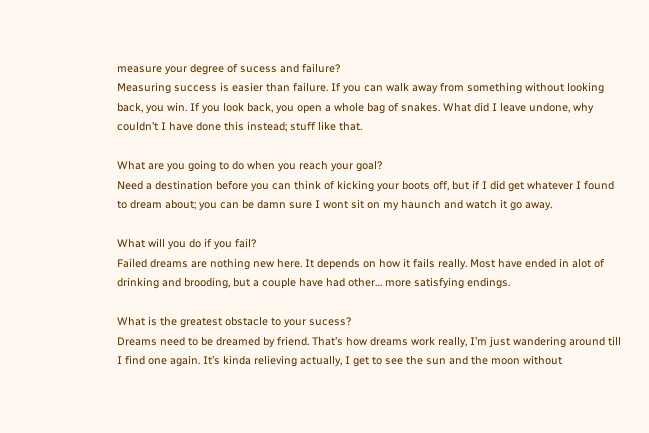measure your degree of sucess and failure?
Measuring success is easier than failure. If you can walk away from something without looking back, you win. If you look back, you open a whole bag of snakes. What did I leave undone, why couldn’t I have done this instead; stuff like that.

What are you going to do when you reach your goal?
Need a destination before you can think of kicking your boots off, but if I did get whatever I found to dream about; you can be damn sure I wont sit on my haunch and watch it go away.

What will you do if you fail?
Failed dreams are nothing new here. It depends on how it fails really. Most have ended in alot of drinking and brooding, but a couple have had other… more satisfying endings.

What is the greatest obstacle to your sucess?
Dreams need to be dreamed by friend. That’s how dreams work really, I’m just wandering around till I find one again. It’s kinda relieving actually, I get to see the sun and the moon without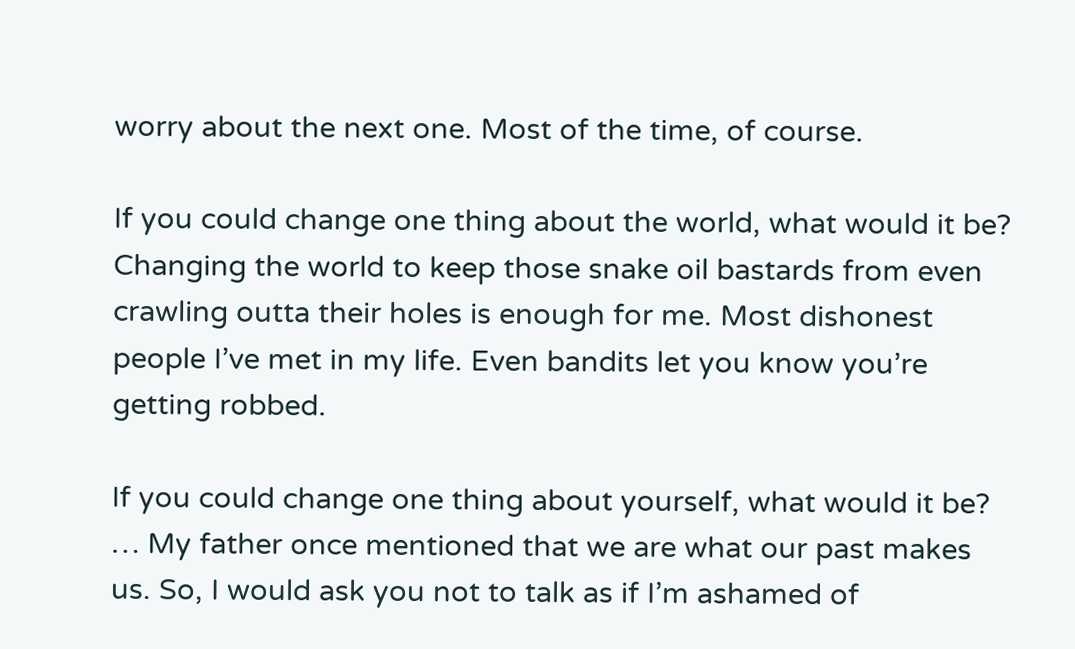worry about the next one. Most of the time, of course.

If you could change one thing about the world, what would it be?
Changing the world to keep those snake oil bastards from even crawling outta their holes is enough for me. Most dishonest people I’ve met in my life. Even bandits let you know you’re getting robbed.

If you could change one thing about yourself, what would it be?
… My father once mentioned that we are what our past makes us. So, I would ask you not to talk as if I’m ashamed of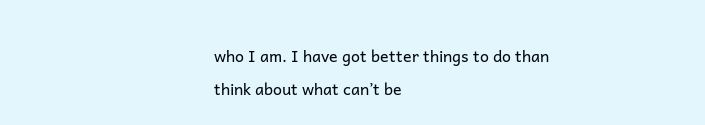who I am. I have got better things to do than think about what can’t be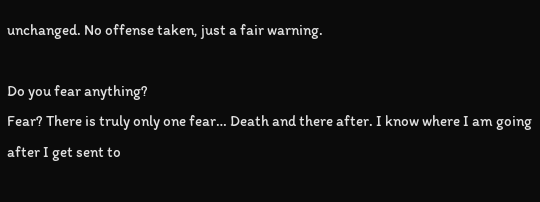unchanged. No offense taken, just a fair warning.

Do you fear anything?
Fear? There is truly only one fear… Death and there after. I know where I am going after I get sent to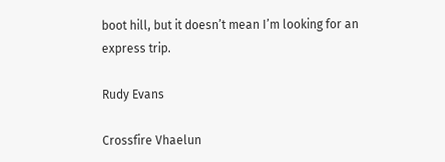boot hill, but it doesn’t mean I’m looking for an express trip.

Rudy Evans

Crossfire Vhaelun